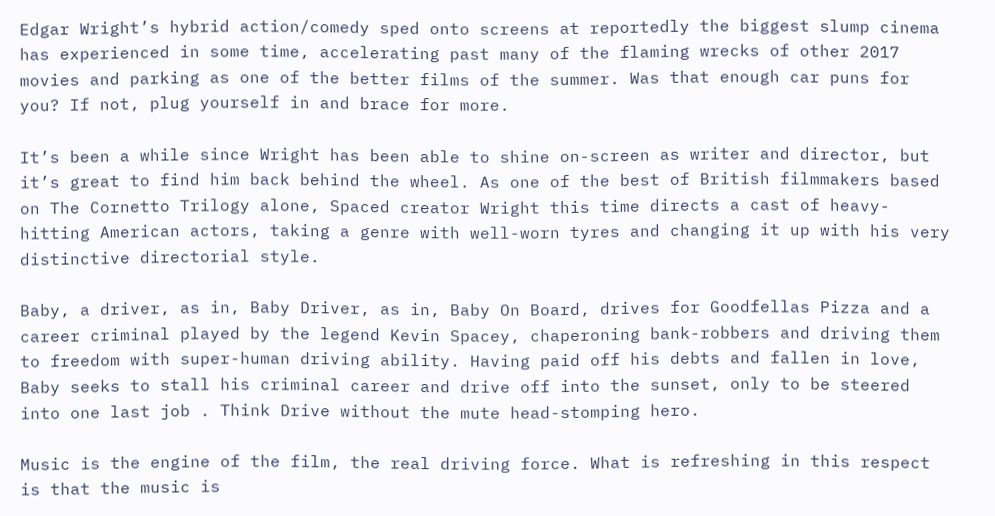Edgar Wright’s hybrid action/comedy sped onto screens at reportedly the biggest slump cinema has experienced in some time, accelerating past many of the flaming wrecks of other 2017 movies and parking as one of the better films of the summer. Was that enough car puns for you? If not, plug yourself in and brace for more.

It’s been a while since Wright has been able to shine on-screen as writer and director, but it’s great to find him back behind the wheel. As one of the best of British filmmakers based on The Cornetto Trilogy alone, Spaced creator Wright this time directs a cast of heavy-hitting American actors, taking a genre with well-worn tyres and changing it up with his very distinctive directorial style.

Baby, a driver, as in, Baby Driver, as in, Baby On Board, drives for Goodfellas Pizza and a career criminal played by the legend Kevin Spacey, chaperoning bank-robbers and driving them to freedom with super-human driving ability. Having paid off his debts and fallen in love, Baby seeks to stall his criminal career and drive off into the sunset, only to be steered into one last job . Think Drive without the mute head-stomping hero.

Music is the engine of the film, the real driving force. What is refreshing in this respect is that the music is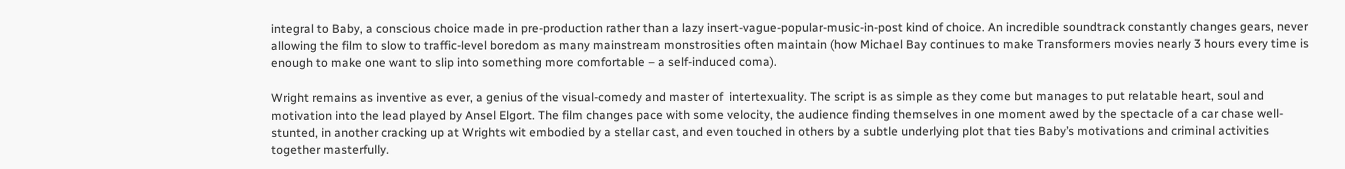integral to Baby, a conscious choice made in pre-production rather than a lazy insert-vague-popular-music-in-post kind of choice. An incredible soundtrack constantly changes gears, never allowing the film to slow to traffic-level boredom as many mainstream monstrosities often maintain (how Michael Bay continues to make Transformers movies nearly 3 hours every time is enough to make one want to slip into something more comfortable – a self-induced coma).

Wright remains as inventive as ever, a genius of the visual-comedy and master of  intertexuality. The script is as simple as they come but manages to put relatable heart, soul and motivation into the lead played by Ansel Elgort. The film changes pace with some velocity, the audience finding themselves in one moment awed by the spectacle of a car chase well-stunted, in another cracking up at Wrights wit embodied by a stellar cast, and even touched in others by a subtle underlying plot that ties Baby’s motivations and criminal activities together masterfully.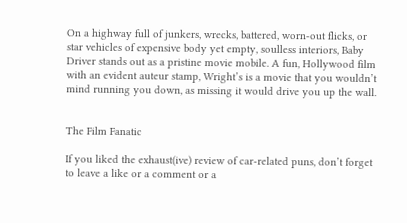On a highway full of junkers, wrecks, battered, worn-out flicks, or star vehicles of expensive body yet empty, soulless interiors, Baby Driver stands out as a pristine movie mobile. A fun, Hollywood film with an evident auteur stamp, Wright’s is a movie that you wouldn’t mind running you down, as missing it would drive you up the wall.


The Film Fanatic

If you liked the exhaust(ive) review of car-related puns, don’t forget to leave a like or a comment or a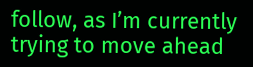follow, as I’m currently trying to move ahead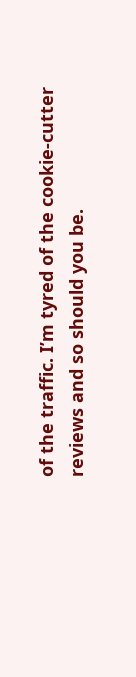of the traffic. I’m tyred of the cookie-cutter reviews and so should you be.